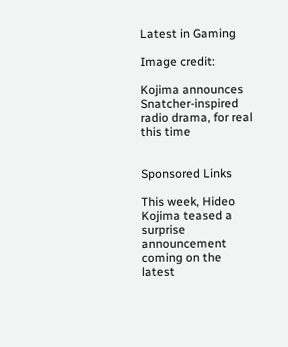Latest in Gaming

Image credit:

Kojima announces Snatcher-inspired radio drama, for real this time


Sponsored Links

This week, Hideo Kojima teased a surprise announcement coming on the latest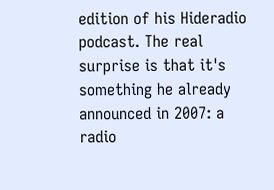edition of his Hideradio podcast. The real surprise is that it's something he already announced in 2007: a radio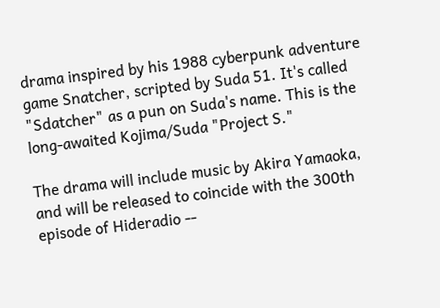drama inspired by his 1988 cyberpunk adventure game Snatcher, scripted by Suda 51. It's called "Sdatcher" as a pun on Suda's name. This is the long-awaited Kojima/Suda "Project S."

The drama will include music by Akira Yamaoka, and will be released to coincide with the 300th episode of Hideradio --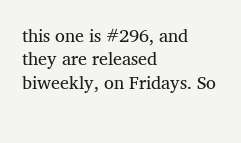this one is #296, and they are released biweekly, on Fridays. So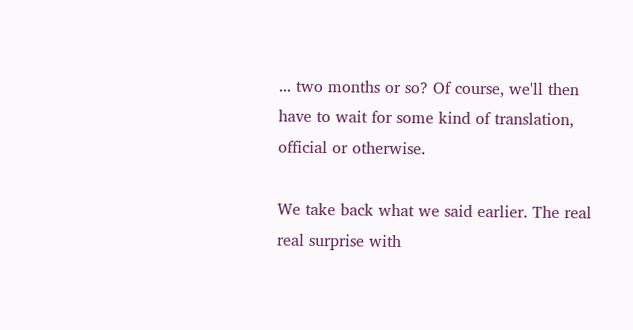... two months or so? Of course, we'll then have to wait for some kind of translation, official or otherwise.

We take back what we said earlier. The real real surprise with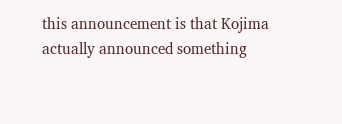this announcement is that Kojima actually announced something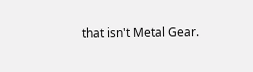that isn't Metal Gear.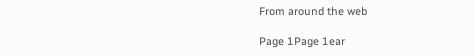From around the web

Page 1Page 1ear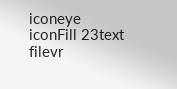iconeye iconFill 23text filevr